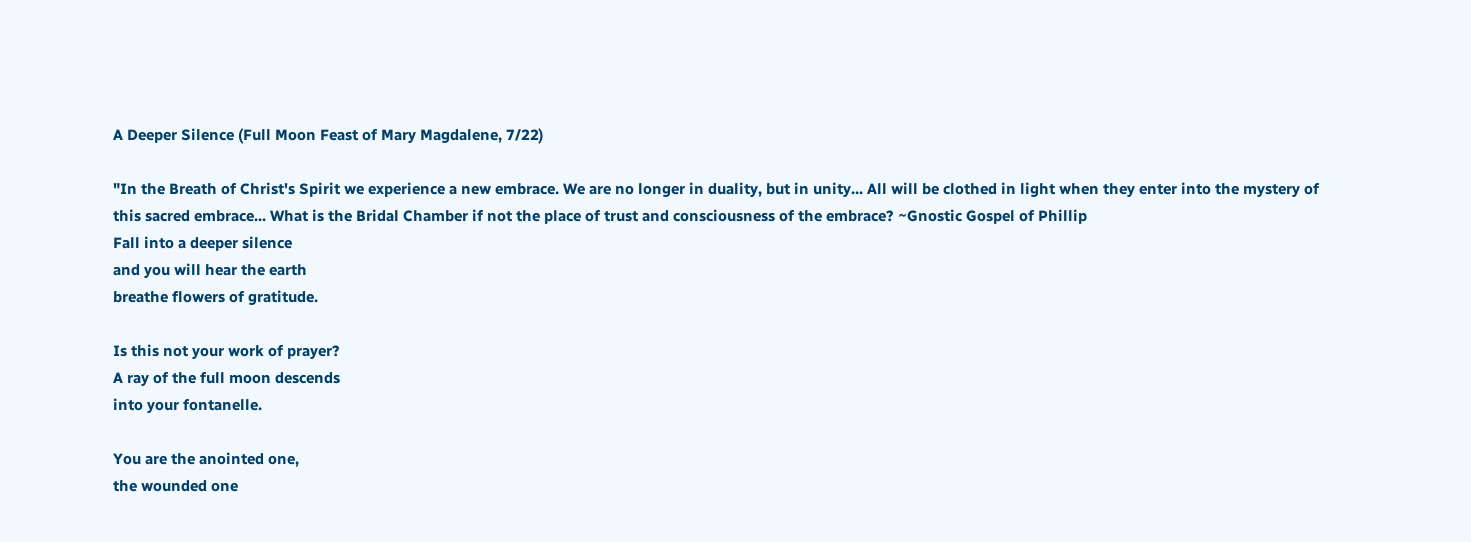A Deeper Silence (Full Moon Feast of Mary Magdalene, 7/22)

"In the Breath of Christ's Spirit we experience a new embrace. We are no longer in duality, but in unity... All will be clothed in light when they enter into the mystery of this sacred embrace... What is the Bridal Chamber if not the place of trust and consciousness of the embrace? ~Gnostic Gospel of Phillip
Fall into a deeper silence
and you will hear the earth
breathe flowers of gratitude.

Is this not your work of prayer?
A ray of the full moon descends
into your fontanelle.

You are the anointed one,
the wounded one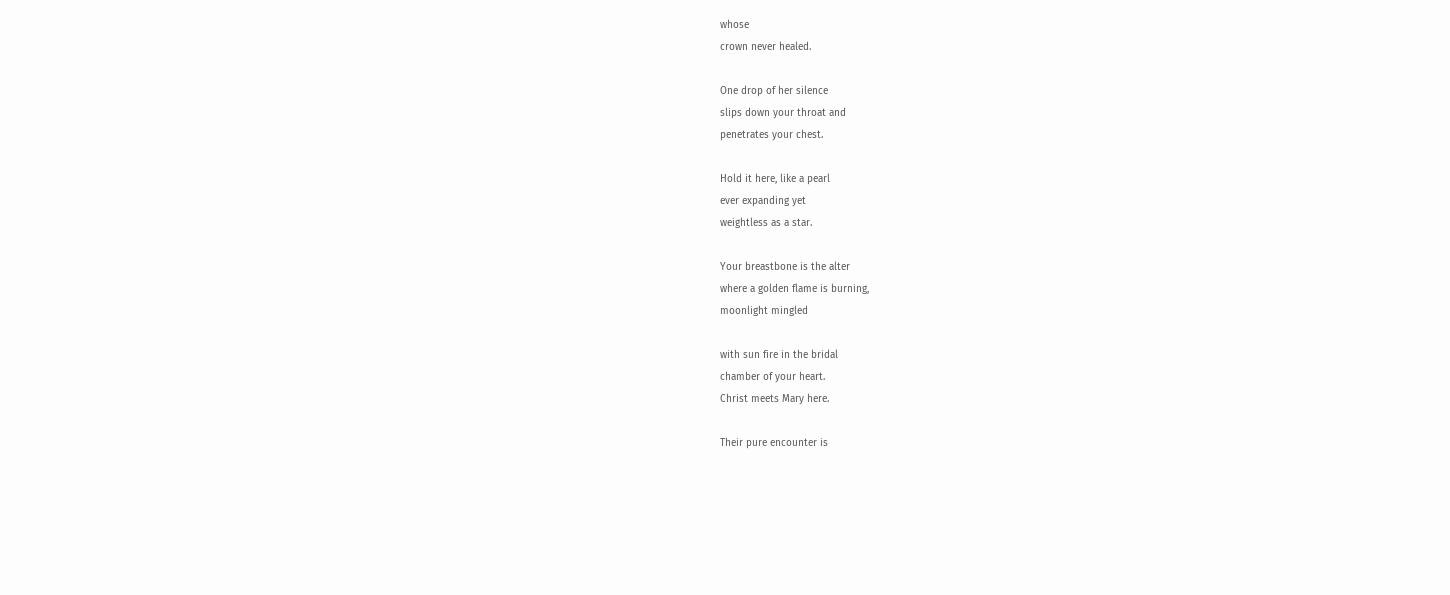whose
crown never healed.

One drop of her silence
slips down your throat and
penetrates your chest.

Hold it here, like a pearl
ever expanding yet
weightless as a star.

Your breastbone is the alter
where a golden flame is burning,
moonlight mingled

with sun fire in the bridal
chamber of your heart.
Christ meets Mary here.

Their pure encounter is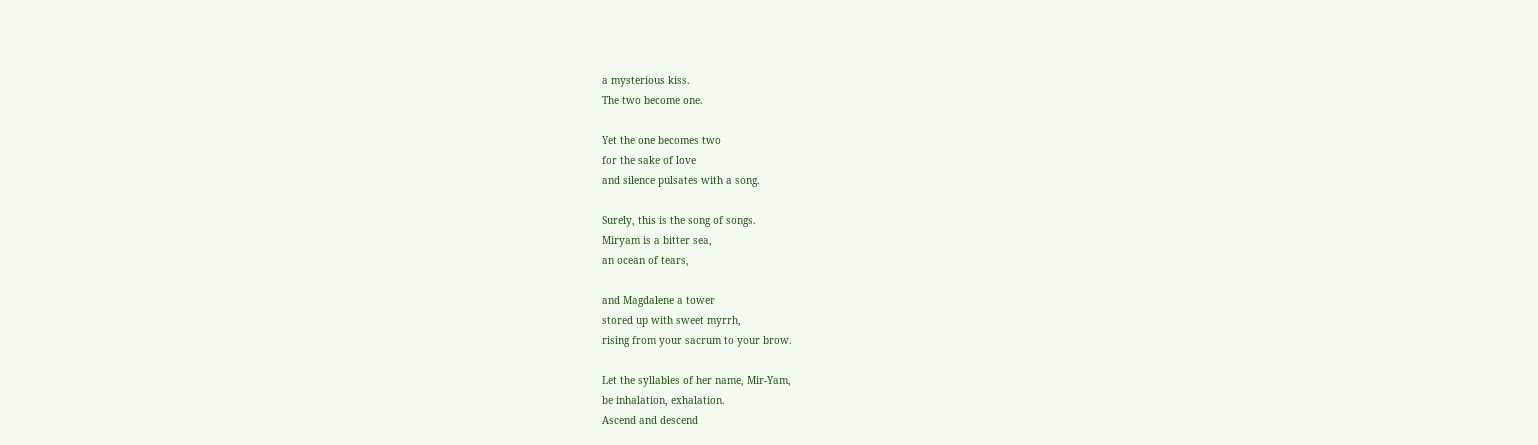a mysterious kiss.
The two become one.

Yet the one becomes two
for the sake of love
and silence pulsates with a song.

Surely, this is the song of songs.
Miryam is a bitter sea,
an ocean of tears,

and Magdalene a tower
stored up with sweet myrrh,
rising from your sacrum to your brow.

Let the syllables of her name, Mir-Yam,
be inhalation, exhalation.
Ascend and descend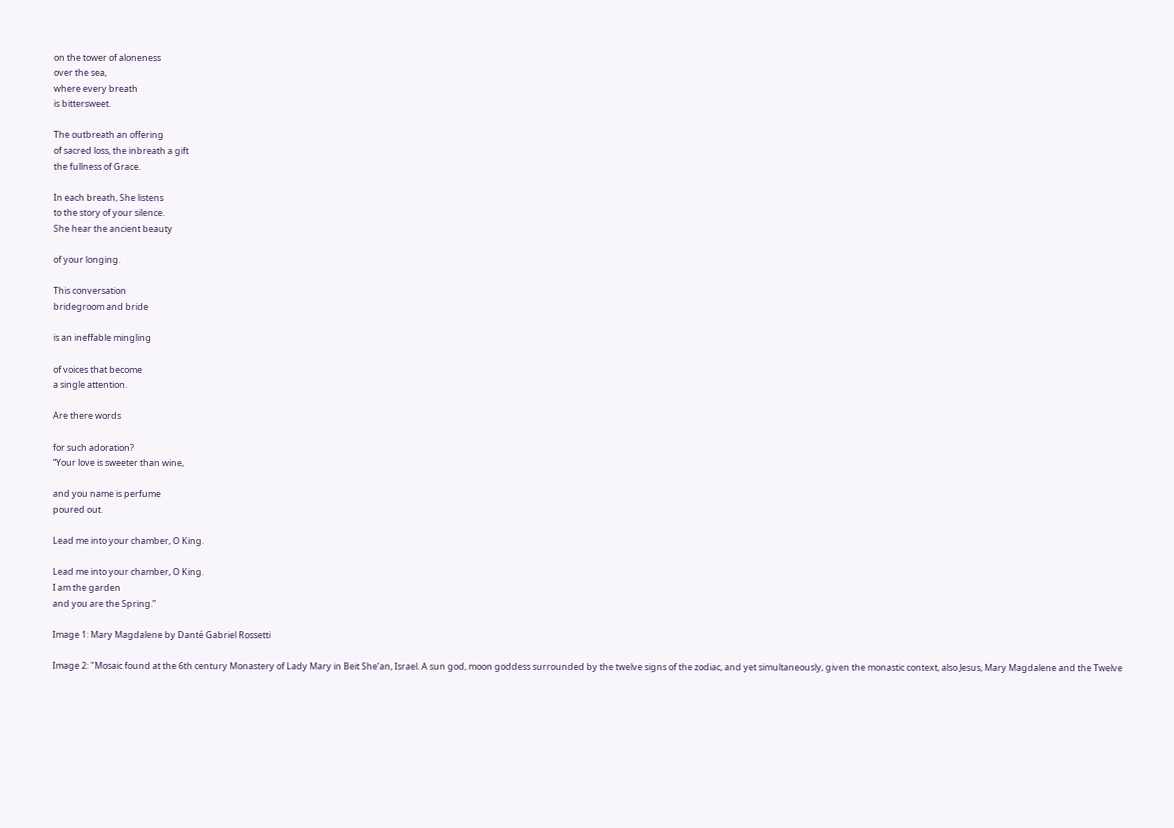on the tower of aloneness
over the sea,
where every breath
is bittersweet.

The outbreath an offering
of sacred loss, the inbreath a gift
the fullness of Grace.

In each breath, She listens
to the story of your silence.
She hear the ancient beauty

of your longing.

This conversation
bridegroom and bride

is an ineffable mingling

of voices that become
a single attention.

Are there words

for such adoration?
“Your love is sweeter than wine,

and you name is perfume
poured out.

Lead me into your chamber, O King.

Lead me into your chamber, O King.
I am the garden
and you are the Spring.”

Image 1: Mary Magdalene by Danté Gabriel Rossetti

Image 2: "Mosaic found at the 6th century Monastery of Lady Mary in Beit She’an, Israel. A sun god, moon goddess surrounded by the twelve signs of the zodiac, and yet simultaneously, given the monastic context, also Jesus, Mary Magdalene and the Twelve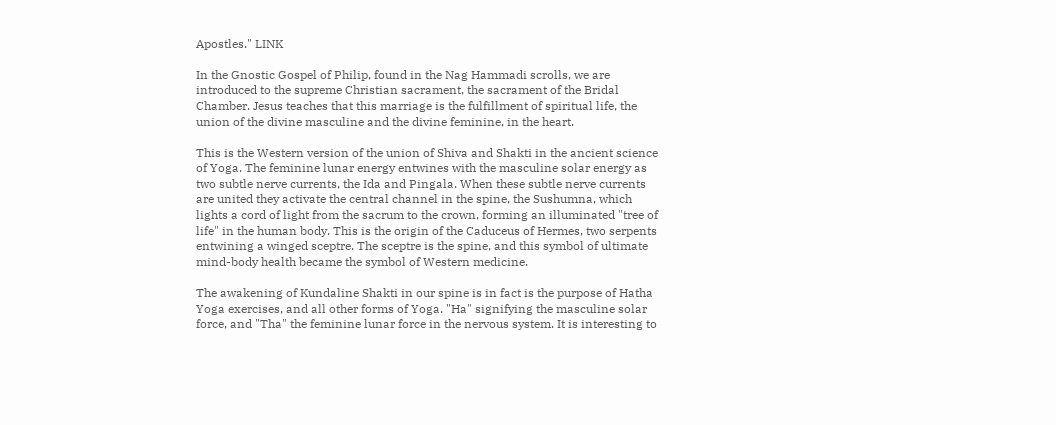Apostles." LINK

In the Gnostic Gospel of Philip, found in the Nag Hammadi scrolls, we are introduced to the supreme Christian sacrament, the sacrament of the Bridal Chamber. Jesus teaches that this marriage is the fulfillment of spiritual life, the union of the divine masculine and the divine feminine, in the heart.

This is the Western version of the union of Shiva and Shakti in the ancient science of Yoga. The feminine lunar energy entwines with the masculine solar energy as two subtle nerve currents, the Ida and Pingala. When these subtle nerve currents are united they activate the central channel in the spine, the Sushumna, which lights a cord of light from the sacrum to the crown, forming an illuminated "tree of life" in the human body. This is the origin of the Caduceus of Hermes, two serpents entwining a winged sceptre. The sceptre is the spine, and this symbol of ultimate mind-body health became the symbol of Western medicine.

The awakening of Kundaline Shakti in our spine is in fact is the purpose of Hatha Yoga exercises, and all other forms of Yoga. "Ha" signifying the masculine solar force, and "Tha" the feminine lunar force in the nervous system. It is interesting to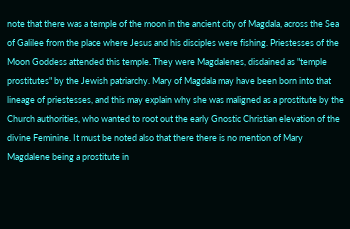note that there was a temple of the moon in the ancient city of Magdala, across the Sea of Galilee from the place where Jesus and his disciples were fishing. Priestesses of the Moon Goddess attended this temple. They were Magdalenes, disdained as "temple prostitutes" by the Jewish patriarchy. Mary of Magdala may have been born into that lineage of priestesses, and this may explain why she was maligned as a prostitute by the Church authorities, who wanted to root out the early Gnostic Christian elevation of the divine Feminine. It must be noted also that there there is no mention of Mary Magdalene being a prostitute in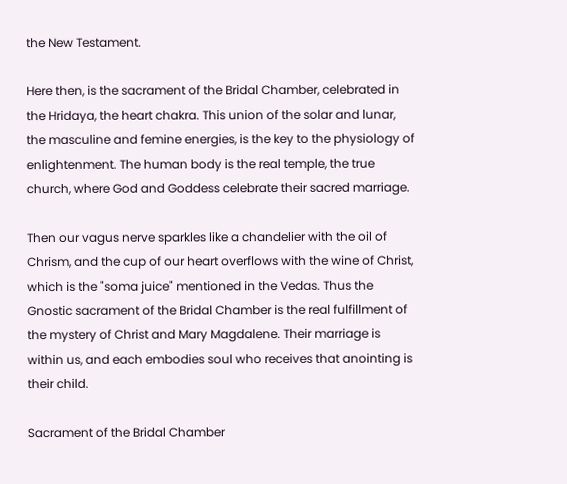the New Testament.

Here then, is the sacrament of the Bridal Chamber, celebrated in the Hridaya, the heart chakra. This union of the solar and lunar, the masculine and femine energies, is the key to the physiology of enlightenment. The human body is the real temple, the true church, where God and Goddess celebrate their sacred marriage.

Then our vagus nerve sparkles like a chandelier with the oil of Chrism, and the cup of our heart overflows with the wine of Christ, which is the "soma juice" mentioned in the Vedas. Thus the Gnostic sacrament of the Bridal Chamber is the real fulfillment of the mystery of Christ and Mary Magdalene. Their marriage is within us, and each embodies soul who receives that anointing is their child.

Sacrament of the Bridal Chamber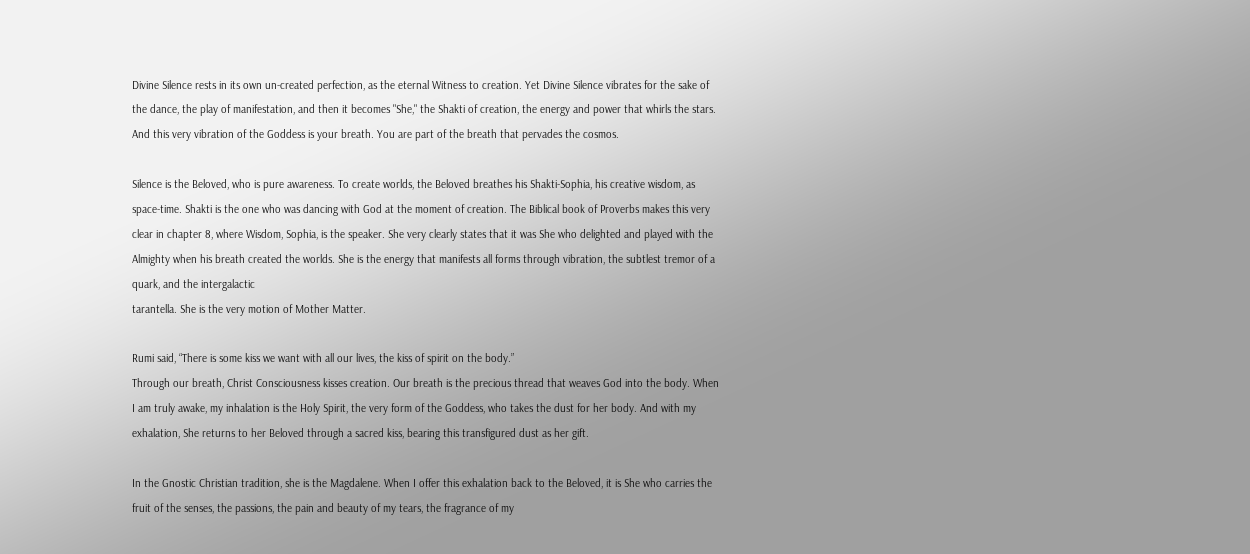Divine Silence rests in its own un-created perfection, as the eternal Witness to creation. Yet Divine Silence vibrates for the sake of the dance, the play of manifestation, and then it becomes "She," the Shakti of creation, the energy and power that whirls the stars. And this very vibration of the Goddess is your breath. You are part of the breath that pervades the cosmos.

Silence is the Beloved, who is pure awareness. To create worlds, the Beloved breathes his Shakti-Sophia, his creative wisdom, as space-time. Shakti is the one who was dancing with God at the moment of creation. The Biblical book of Proverbs makes this very clear in chapter 8, where Wisdom, Sophia, is the speaker. She very clearly states that it was She who delighted and played with the Almighty when his breath created the worlds. She is the energy that manifests all forms through vibration, the subtlest tremor of a quark, and the intergalactic
tarantella. She is the very motion of Mother Matter.

Rumi said, “There is some kiss we want with all our lives, the kiss of spirit on the body.”
Through our breath, Christ Consciousness kisses creation. Our breath is the precious thread that weaves God into the body. When I am truly awake, my inhalation is the Holy Spirit, the very form of the Goddess, who takes the dust for her body. And with my exhalation, She returns to her Beloved through a sacred kiss, bearing this transfigured dust as her gift.

In the Gnostic Christian tradition, she is the Magdalene. When I offer this exhalation back to the Beloved, it is She who carries the fruit of the senses, the passions, the pain and beauty of my tears, the fragrance of my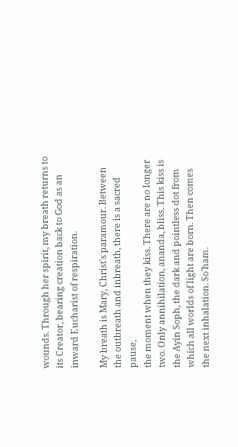wounds. Through her spirit, my breath returns to its Creator, bearing creation back to God as an inward Eucharist of respiration.

My breath is Mary, Christ's paramour. Between the outbreath and inbreath, there is a sacred pause,
the moment when they kiss. There are no longer two. Only annihilation, ananda, bliss. This kiss is the Ayin Soph, the dark and pointless dot from which all worlds of light are born. Then comes the next inhalation. So'ham.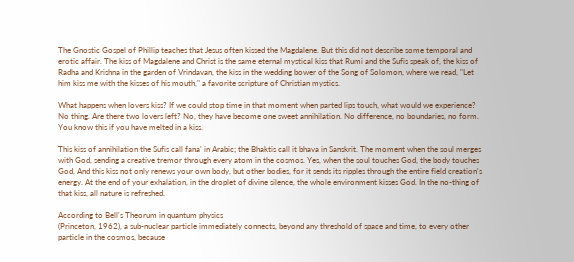The Gnostic Gospel of Phillip teaches that Jesus often kissed the Magdalene. But this did not describe some temporal and erotic affair. The kiss of Magdalene and Christ is the same eternal mystical kiss that Rumi and the Sufis speak of, the kiss of Radha and Krishna in the garden of Vrindavan, the kiss in the wedding bower of the Song of Solomon, where we read, "Let him kiss me with the kisses of his mouth," a favorite scripture of Christian mystics.

What happens when lovers kiss? If we could stop time in that moment when parted lips touch, what would we experience? No thing. Are there two lovers left? No, they have become one sweet annihilation. No difference, no boundaries, no form. You know this if you have melted in a kiss.

This kiss of annihilation the Sufis call fana' in Arabic; the Bhaktis call it bhava in Sanskrit. The moment when the soul merges with God, sending a creative tremor through every atom in the cosmos. Yes, when the soul touches God, the body touches God. And this kiss not only renews your own body, but other bodies, for it sends its ripples through the entire field creation's energy. At the end of your exhalation, in the droplet of divine silence, the whole environment kisses God. In the no-thing of that kiss, all nature is refreshed.

According to Bell's Theorum in quantum physics
(Princeton, 1962), a sub-nuclear particle immediately connects, beyond any threshold of space and time, to every other particle in the cosmos, because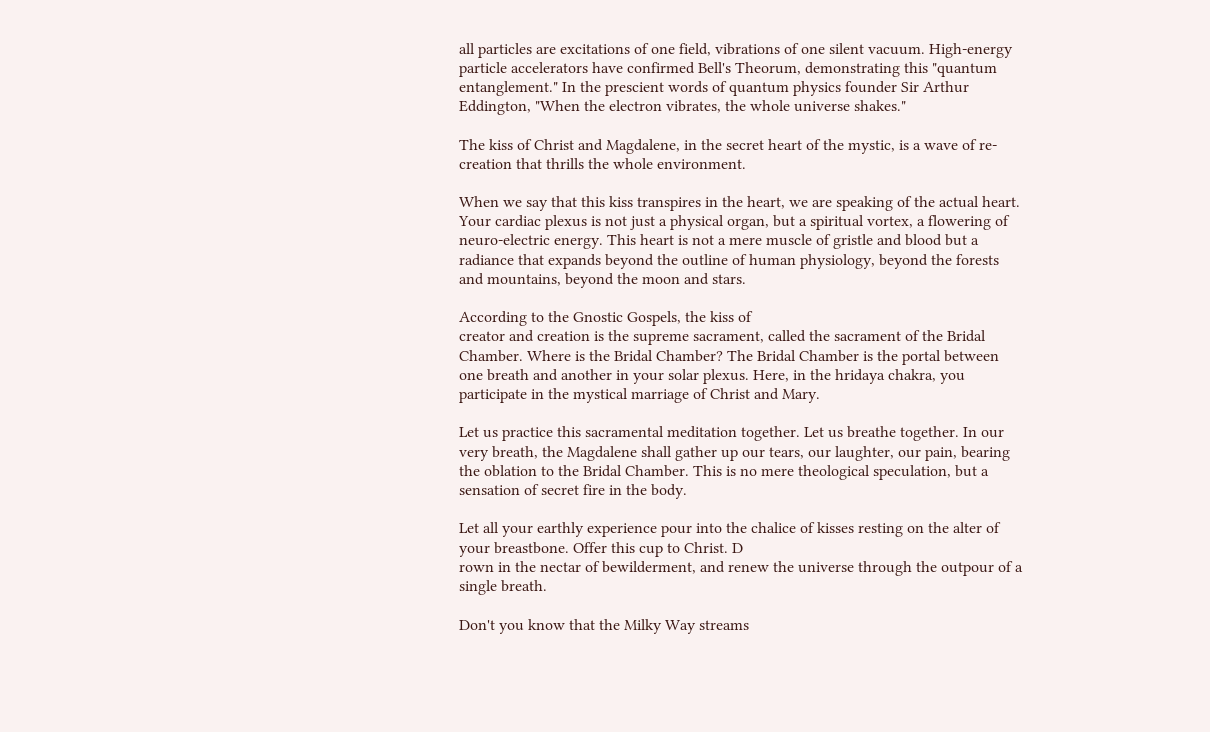all particles are excitations of one field, vibrations of one silent vacuum. High-energy particle accelerators have confirmed Bell's Theorum, demonstrating this "quantum entanglement." In the prescient words of quantum physics founder Sir Arthur Eddington, "When the electron vibrates, the whole universe shakes."

The kiss of Christ and Magdalene, in the secret heart of the mystic, is a wave of re-creation that thrills the whole environment.

When we say that this kiss transpires in the heart, we are speaking of the actual heart. Your cardiac plexus is not just a physical organ, but a spiritual vortex, a flowering of neuro-electric energy. This heart is not a mere muscle of gristle and blood but a radiance that expands beyond the outline of human physiology, beyond the forests and mountains, beyond the moon and stars.

According to the Gnostic Gospels, the kiss of
creator and creation is the supreme sacrament, called the sacrament of the Bridal Chamber. Where is the Bridal Chamber? The Bridal Chamber is the portal between one breath and another in your solar plexus. Here, in the hridaya chakra, you participate in the mystical marriage of Christ and Mary.

Let us practice this sacramental meditation together. Let us breathe together. In our very breath, the Magdalene shall gather up our tears, our laughter, our pain, bearing the oblation to the Bridal Chamber. This is no mere theological speculation, but a sensation of secret fire in the body.

Let all your earthly experience pour into the chalice of kisses resting on the alter of your breastbone. Offer this cup to Christ. D
rown in the nectar of bewilderment, and renew the universe through the outpour of a single breath.

Don't you know that the Milky Way streams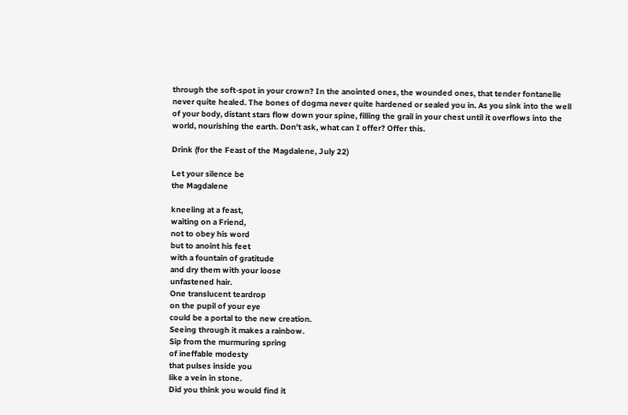through the soft-spot in your crown? In the anointed ones, the wounded ones, that tender fontanelle never quite healed. The bones of dogma never quite hardened or sealed you in. As you sink into the well of your body, distant stars flow down your spine, filling the grail in your chest until it overflows into the world, nourishing the earth. Don't ask, what can I offer? Offer this.

Drink (for the Feast of the Magdalene, July 22)

Let your silence be
the Magdalene

kneeling at a feast,
waiting on a Friend,
not to obey his word
but to anoint his feet
with a fountain of gratitude
and dry them with your loose
unfastened hair.
One translucent teardrop
on the pupil of your eye
could be a portal to the new creation.
Seeing through it makes a rainbow.
Sip from the murmuring spring
of ineffable modesty
that pulses inside you
like a vein in stone.
Did you think you would find it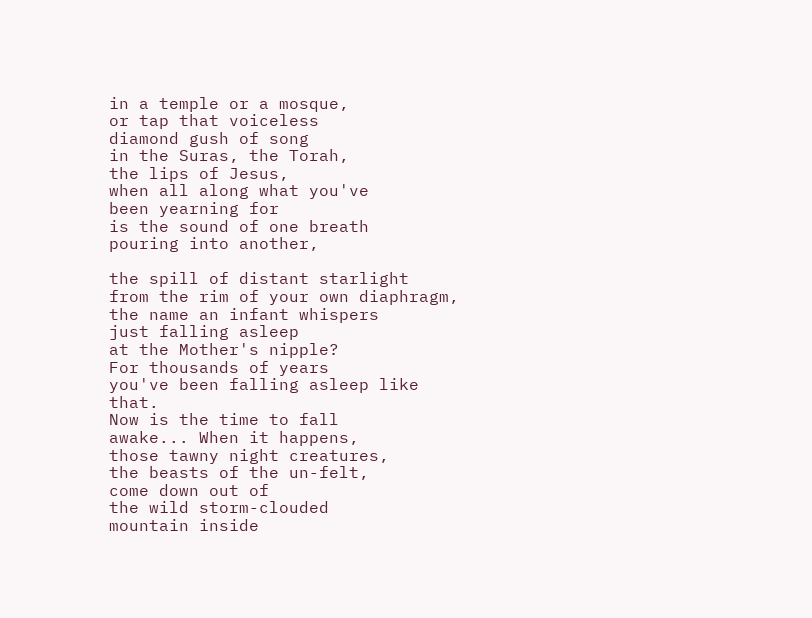in a temple or a mosque,
or tap that voiceless
diamond gush of song
in the Suras, the Torah,
the lips of Jesus,
when all along what you've
been yearning for
is the sound of one breath
pouring into another,

the spill of distant starlight
from the rim of your own diaphragm,
the name an infant whispers
just falling asleep
at the Mother's nipple?
For thousands of years
you've been falling asleep like that.
Now is the time to fall
awake... When it happens,
those tawny night creatures,
the beasts of the un-felt,
come down out of
the wild storm-clouded
mountain inside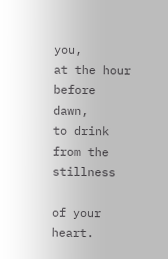you,
at the hour before dawn,
to drink from the stillness

of your heart.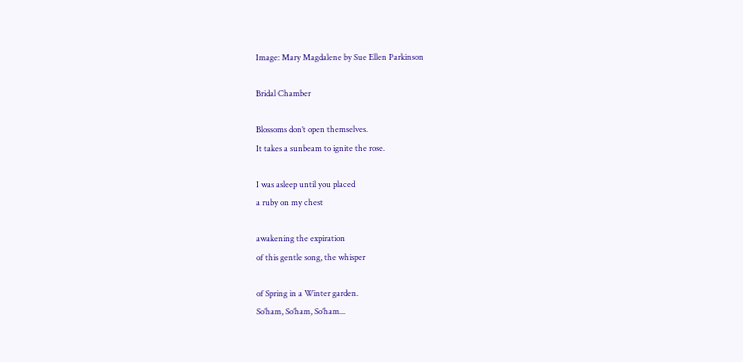Image: Mary Magdalene by Sue Ellen Parkinson

Bridal Chamber

Blossoms don’t open themselves.
It takes a sunbeam to ignite the rose.

I was asleep until you placed
a ruby on my chest

awakening the expiration
of this gentle song, the whisper

of Spring in a Winter garden.
So’ham, So’ham, So’ham...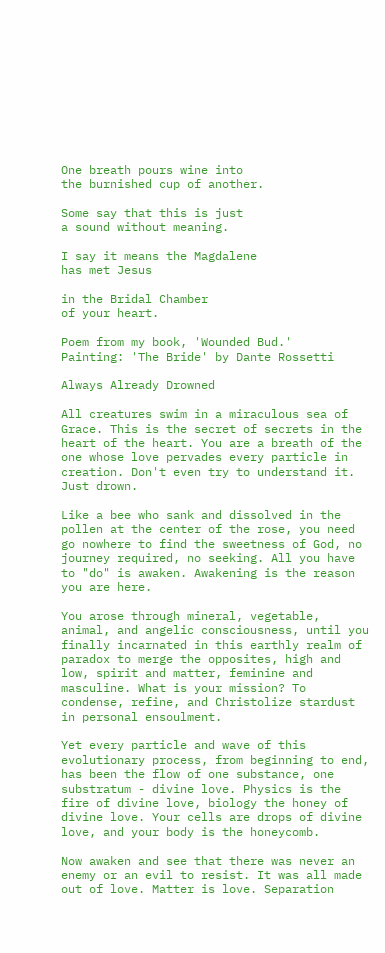One breath pours wine into
the burnished cup of another.

Some say that this is just
a sound without meaning.

I say it means the Magdalene
has met Jesus

in the Bridal Chamber
of your heart.

Poem from my book, 'Wounded Bud.'
Painting: 'The Bride' by Dante Rossetti

Always Already Drowned

All creatures swim in a miraculous sea of Grace. This is the secret of secrets in the heart of the heart. You are a breath of the one whose love pervades every particle in creation. Don't even try to understand it. Just drown.

Like a bee who sank and dissolved in the pollen at the center of the rose, you need go nowhere to find the sweetness of God, no journey required, no seeking. All you have to "do" is awaken. Awakening is the reason you are here.

You arose through mineral, vegetable, animal, and angelic consciousness, until you finally incarnated in this earthly realm of paradox to merge the opposites, high and low, spirit and matter, feminine and masculine. What is your mission? To condense, refine, and Christolize stardust in personal ensoulment.

Yet every particle and wave of this evolutionary process, from beginning to end, has been the flow of one substance, one substratum - divine love. Physics is the fire of divine love, biology the honey of divine love. Your cells are drops of divine love, and your body is the honeycomb.

Now awaken and see that there was never an enemy or an evil to resist. It was all made out of love. Matter is love. Separation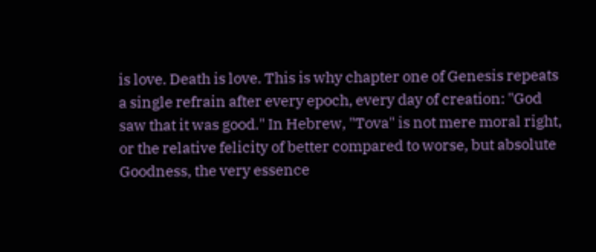is love. Death is love. This is why chapter one of Genesis repeats a single refrain after every epoch, every day of creation: "God saw that it was good." In Hebrew, "Tova" is not mere moral right, or the relative felicity of better compared to worse, but absolute Goodness, the very essence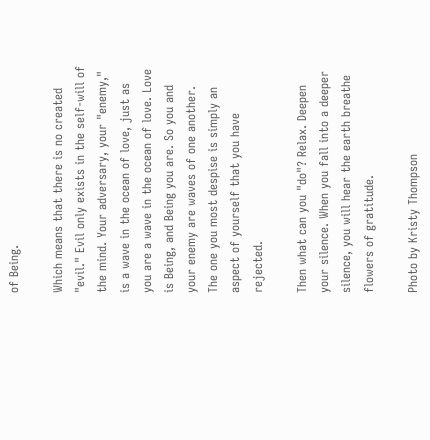of Being.

Which means that there is no created "evil." Evil only exists in the self-will of the mind. Your adversary, your "enemy," is a wave in the ocean of love, just as you are a wave in the ocean of love. Love is Being, and Being you are. So you and your enemy are waves of one another. The one you most despise is simply an aspect of yourself that you have rejected.

Then what can you "do"? Relax. Deepen your silence. When you fall into a deeper silence, you will hear the earth breathe flowers of gratitude.

Photo by Kristy Thompson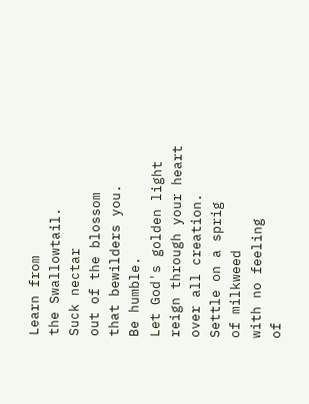Learn from
the Swallowtail.
Suck nectar
out of the blossom
that bewilders you.
Be humble.
Let God's golden light
reign through your heart
over all creation.
Settle on a sprig
of milkweed
with no feeling
of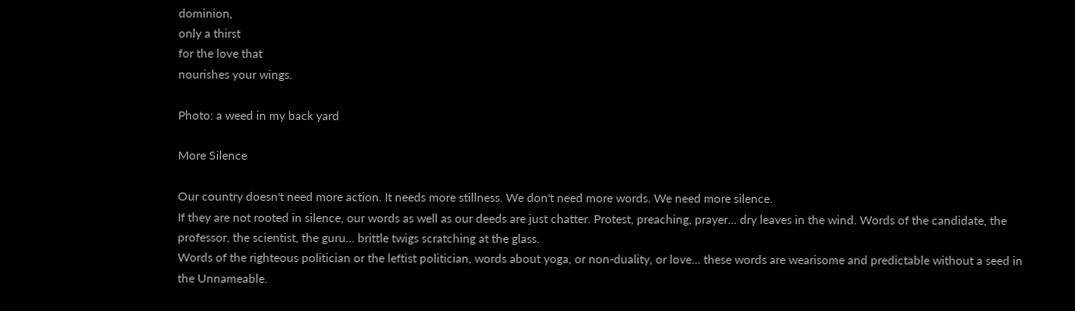dominion,
only a thirst
for the love that
nourishes your wings.

Photo: a weed in my back yard

More Silence

Our country doesn't need more action. It needs more stillness. We don't need more words. We need more silence.
If they are not rooted in silence, our words as well as our deeds are just chatter. Protest, preaching, prayer... dry leaves in the wind. Words of the candidate, the professor, the scientist, the guru... brittle twigs scratching at the glass.
Words of the righteous politician or the leftist politician, words about yoga, or non-duality, or love... these words are wearisome and predictable without a seed in the Unnameable.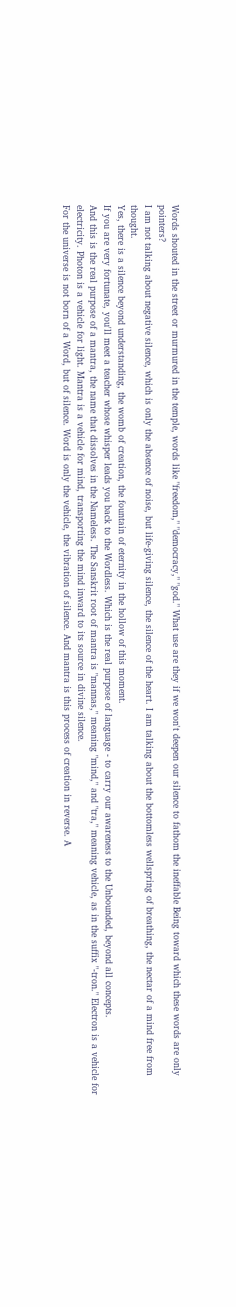Words shouted in the street or murmured in the temple, words like "freedom," "democracy," "god." What use are they if we won't deepen our silence to fathom the ineffable Being toward which these words are only pointers?
I am not talking about negative silence, which is only the absence of noise, but life-giving silence, the silence of the heart. I am talking about the bottomless wellspring of breathing, the nectar of a mind free from thought.
Yes, there is a silence beyond understanding, the womb of creation, the fountain of eternity in the hollow of this moment.
If you are very fortunate, you'll meet a teacher whose whisper leads you back to the Wordless. Which is the real purpose of language - to carry our awareness to the Unbounded, beyond all concepts.
And this is the real purpose of a mantra, the name that dissolves in the Nameless. The Sanskrit root of mantra is "mannas," meaning "mind," and "tra," meaning vehicle, as in the suffix "-tron." Electron is a vehicle for electricity. Photon is a vehicle for light. Mantra is a vehicle for mind, transporting the mind inward to its source in divine silence.
For the universe is not born of a Word, but of silence. Word is only the vehicle, the vibration of silence. And mantra is this process of creation in reverse. A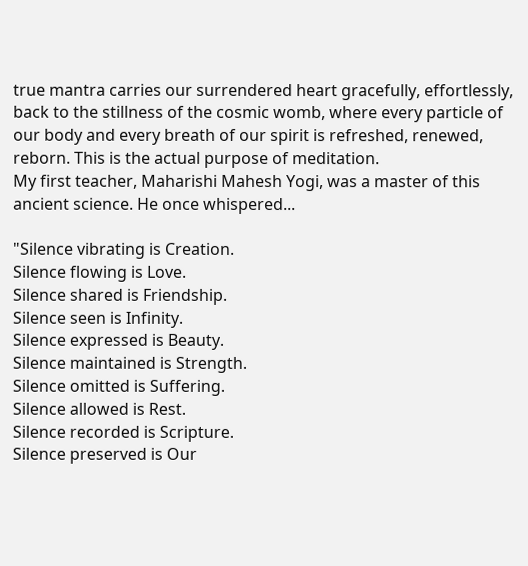true mantra carries our surrendered heart gracefully, effortlessly, back to the stillness of the cosmic womb, where every particle of our body and every breath of our spirit is refreshed, renewed, reborn. This is the actual purpose of meditation.
My first teacher, Maharishi Mahesh Yogi, was a master of this ancient science. He once whispered...

"Silence vibrating is Creation.
Silence flowing is Love.
Silence shared is Friendship.
Silence seen is Infinity.
Silence expressed is Beauty.
Silence maintained is Strength.
Silence omitted is Suffering.
Silence allowed is Rest.
Silence recorded is Scripture.
Silence preserved is Our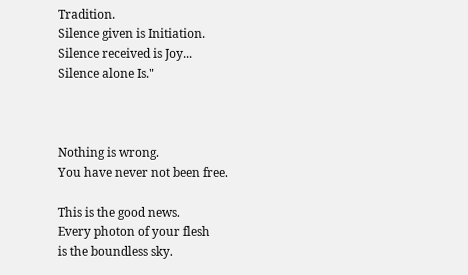Tradition.
Silence given is Initiation.
Silence received is Joy...
Silence alone Is."



Nothing is wrong.
You have never not been free.

This is the good news.
Every photon of your flesh
is the boundless sky.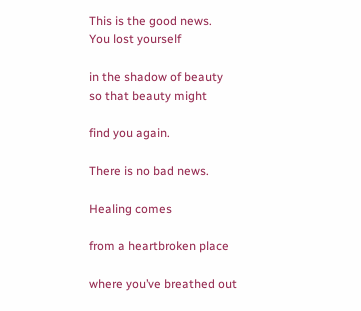This is the good news.
You lost yourself

in the shadow of beauty
so that beauty might

find you again.

There is no bad news.

Healing comes

from a heartbroken place

where you’ve breathed out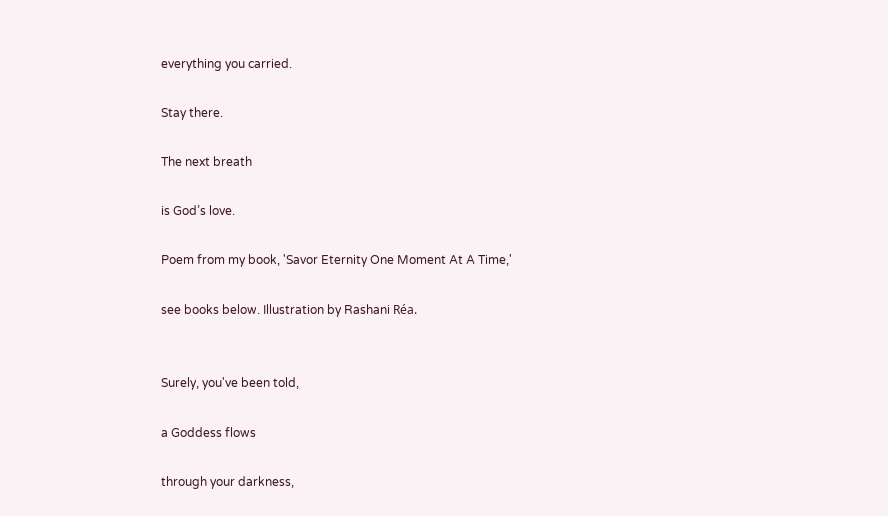everything you carried.

Stay there.

The next breath

is God’s love.

Poem from my book, 'Savor Eternity One Moment At A Time,'

see books below. Illustration by Rashani Réa.


Surely, you've been told,

a Goddess flows

through your darkness,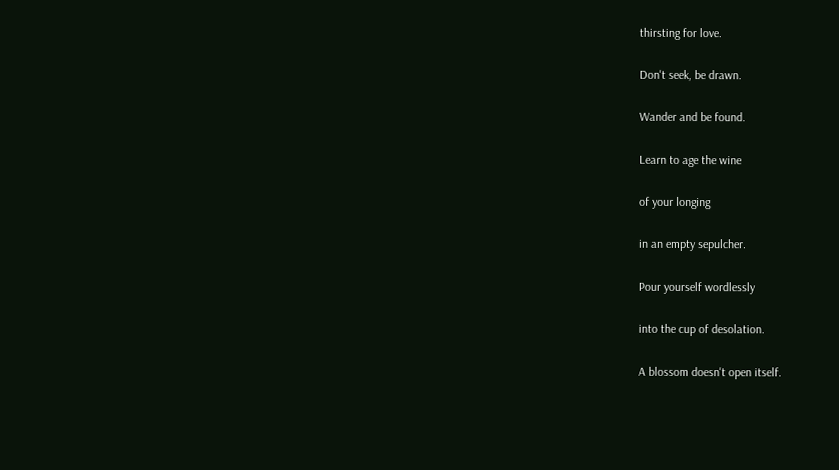thirsting for love.

Don't seek, be drawn.

Wander and be found.

Learn to age the wine

of your longing

in an empty sepulcher.

Pour yourself wordlessly

into the cup of desolation.

A blossom doesn't open itself.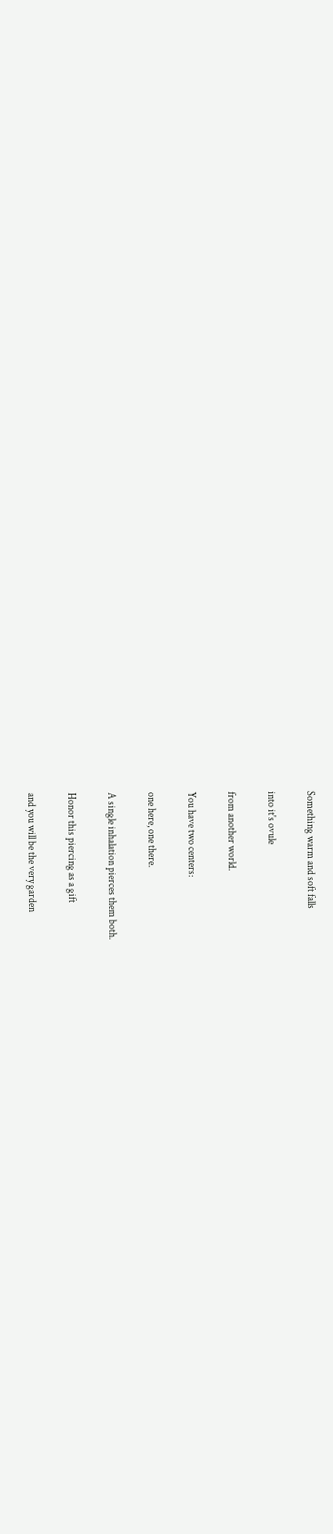Something warm and soft falls

into it's ovule

from another world.

You have two centers:

one here, one there.

A single inhalation pierces them both.

Honor this piercing as a gift

and you will be the very garden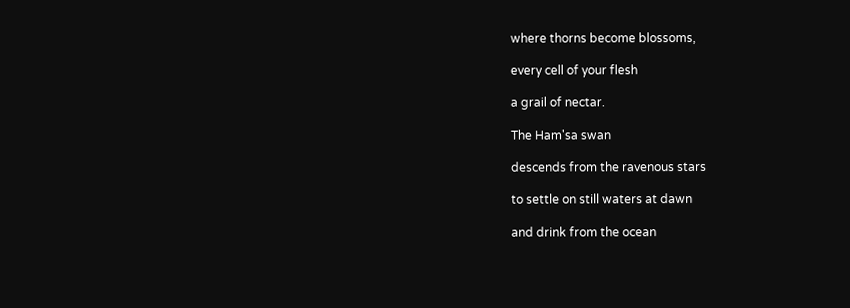where thorns become blossoms,

every cell of your flesh

a grail of nectar.

The Ham'sa swan

descends from the ravenous stars

to settle on still waters at dawn

and drink from the ocean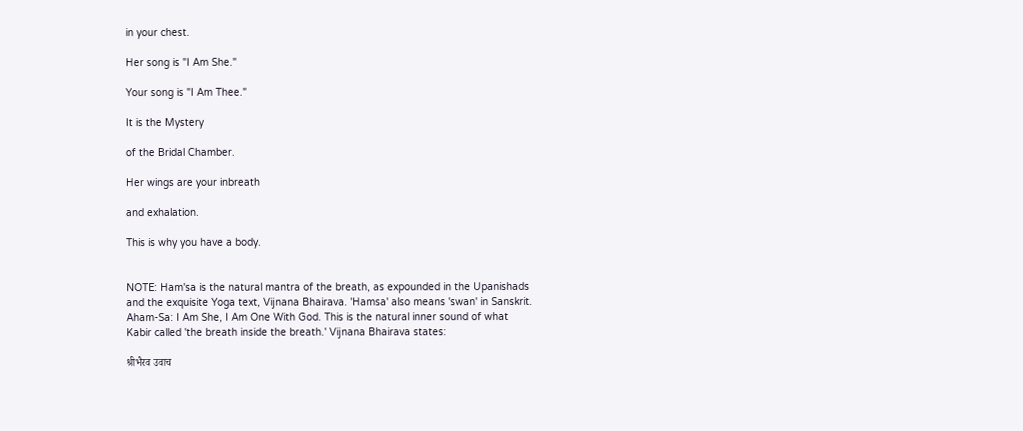in your chest.

Her song is "I Am She."

Your song is "I Am Thee."

It is the Mystery

of the Bridal Chamber.

Her wings are your inbreath

and exhalation.

This is why you have a body.


NOTE: Ham'sa is the natural mantra of the breath, as expounded in the Upanishads and the exquisite Yoga text, Vijnana Bhairava. 'Hamsa' also means 'swan' in Sanskrit. Aham-Sa: I Am She, I Am One With God. This is the natural inner sound of what Kabir called 'the breath inside the breath.' Vijnana Bhairava states:

श्रीभैरव उवाच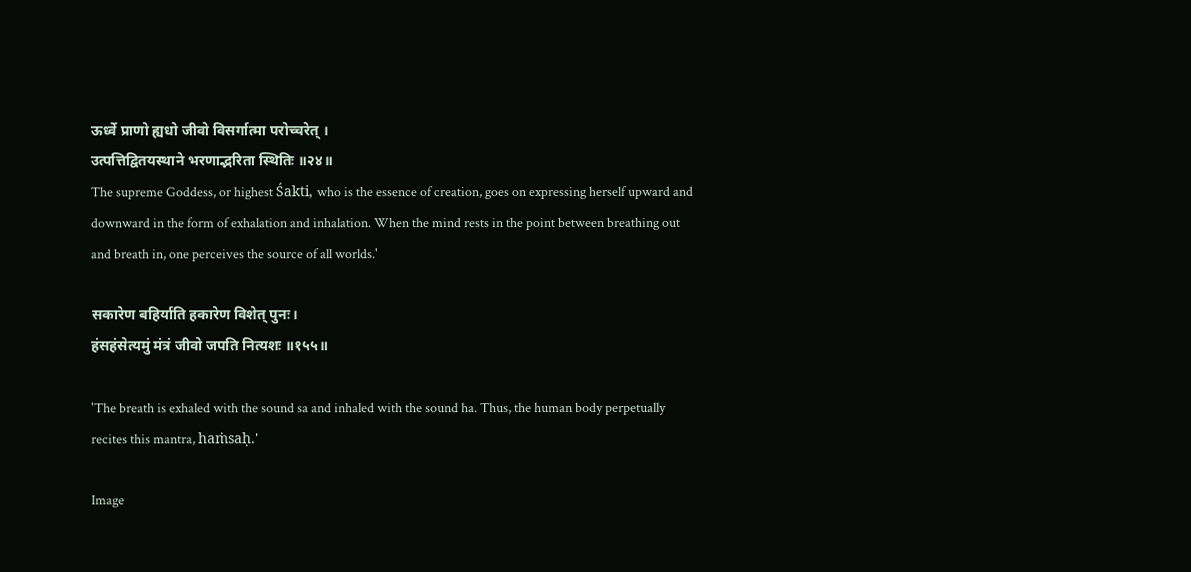ऊर्ध्वे प्राणो ह्यधो जीवो विसर्गात्मा परोच्चरेत् ।
उत्पत्तिद्वितयस्थाने भरणाद्भरिता स्थितिः ॥२४॥
The supreme Goddess, or highest Śakti, who is the essence of creation, goes on expressing herself upward and downward in the form of exhalation and inhalation. When the mind rests in the point between breathing out and breath in, one perceives the source of all worlds.'

सकारेण बहिर्याति हकारेण विशेत् पुनः।
हंसहंसेत्यमुं मंत्रं जीवो जपति नित्यशः ॥१५५॥

'The breath is exhaled with the sound sa and inhaled with the sound ha. Thus, the human body perpetually recites this mantra, haṁsaḥ.'

Image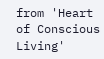from 'Heart of Conscious Living'